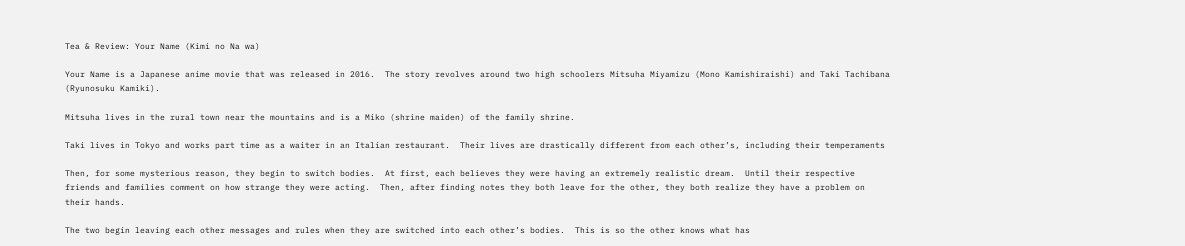Tea & Review: Your Name (Kimi no Na wa)

Your Name is a Japanese anime movie that was released in 2016.  The story revolves around two high schoolers Mitsuha Miyamizu (Mono Kamishiraishi) and Taki Tachibana (Ryunosuku Kamiki).

Mitsuha lives in the rural town near the mountains and is a Miko (shrine maiden) of the family shrine.

Taki lives in Tokyo and works part time as a waiter in an Italian restaurant.  Their lives are drastically different from each other’s, including their temperaments

Then, for some mysterious reason, they begin to switch bodies.  At first, each believes they were having an extremely realistic dream.  Until their respective friends and families comment on how strange they were acting.  Then, after finding notes they both leave for the other, they both realize they have a problem on their hands.

The two begin leaving each other messages and rules when they are switched into each other’s bodies.  This is so the other knows what has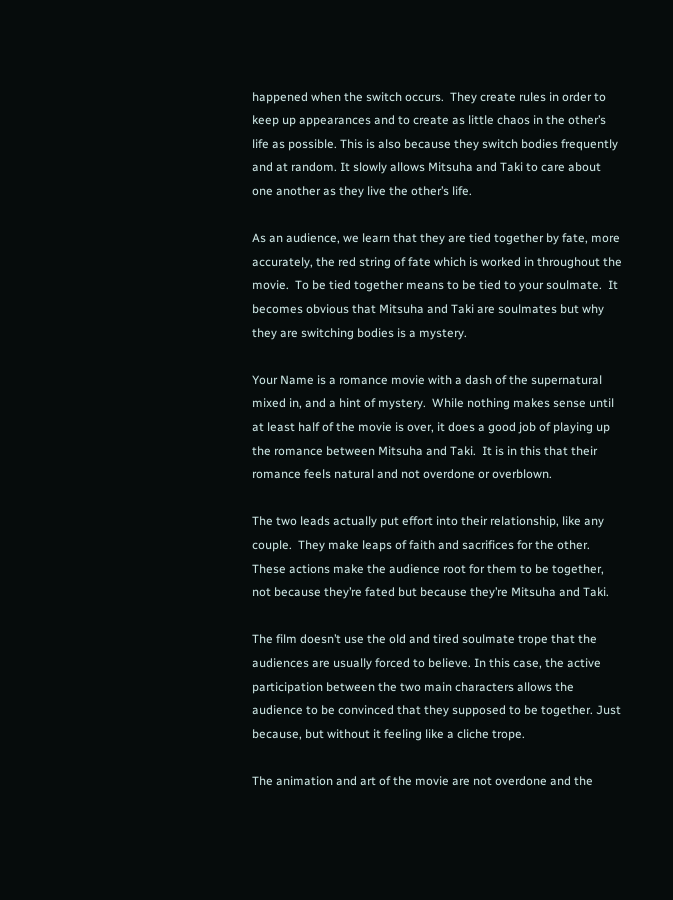happened when the switch occurs.  They create rules in order to keep up appearances and to create as little chaos in the other’s life as possible. This is also because they switch bodies frequently and at random. It slowly allows Mitsuha and Taki to care about one another as they live the other’s life.

As an audience, we learn that they are tied together by fate, more accurately, the red string of fate which is worked in throughout the movie.  To be tied together means to be tied to your soulmate.  It becomes obvious that Mitsuha and Taki are soulmates but why they are switching bodies is a mystery.

Your Name is a romance movie with a dash of the supernatural mixed in, and a hint of mystery.  While nothing makes sense until at least half of the movie is over, it does a good job of playing up the romance between Mitsuha and Taki.  It is in this that their romance feels natural and not overdone or overblown.

The two leads actually put effort into their relationship, like any couple.  They make leaps of faith and sacrifices for the other.  These actions make the audience root for them to be together, not because they’re fated but because they’re Mitsuha and Taki.

The film doesn’t use the old and tired soulmate trope that the audiences are usually forced to believe. In this case, the active participation between the two main characters allows the audience to be convinced that they supposed to be together. Just because, but without it feeling like a cliche trope.

The animation and art of the movie are not overdone and the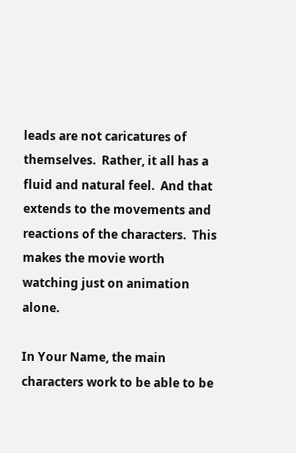leads are not caricatures of themselves.  Rather, it all has a fluid and natural feel.  And that extends to the movements and reactions of the characters.  This makes the movie worth watching just on animation alone.

In Your Name, the main characters work to be able to be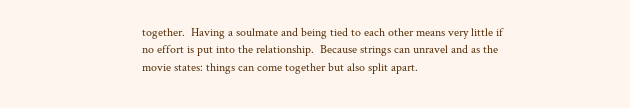together.  Having a soulmate and being tied to each other means very little if no effort is put into the relationship.  Because strings can unravel and as the movie states: things can come together but also split apart.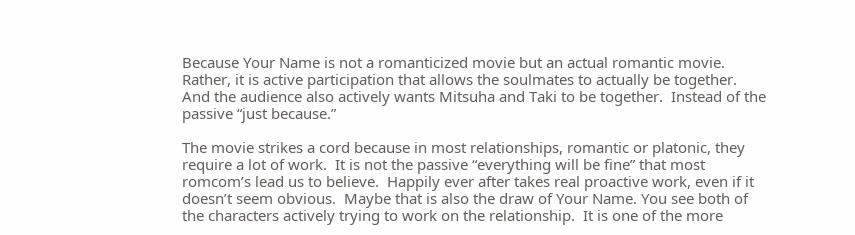Because Your Name is not a romanticized movie but an actual romantic movie.   Rather, it is active participation that allows the soulmates to actually be together. And the audience also actively wants Mitsuha and Taki to be together.  Instead of the passive “just because.”

The movie strikes a cord because in most relationships, romantic or platonic, they require a lot of work.  It is not the passive “everything will be fine” that most romcom’s lead us to believe.  Happily ever after takes real proactive work, even if it doesn’t seem obvious.  Maybe that is also the draw of Your Name. You see both of the characters actively trying to work on the relationship.  It is one of the more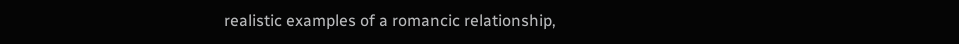realistic examples of a romancic relationship,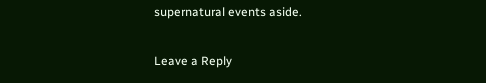supernatural events aside.

Leave a Reply